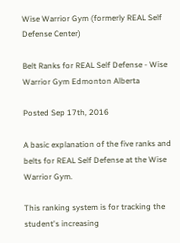Wise Warrior Gym (formerly REAL Self Defense Center)

Belt Ranks for REAL Self Defense - Wise Warrior Gym Edmonton Alberta

Posted Sep 17th, 2016

A basic explanation of the five ranks and belts for REAL Self Defense at the Wise Warrior Gym.

This ranking system is for tracking the student's increasing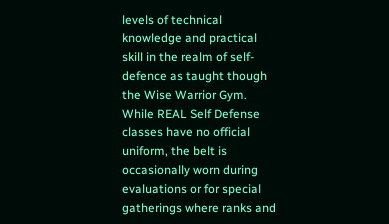levels of technical knowledge and practical skill in the realm of self-defence as taught though the Wise Warrior Gym. While REAL Self Defense classes have no official uniform, the belt is occasionally worn during evaluations or for special gatherings where ranks and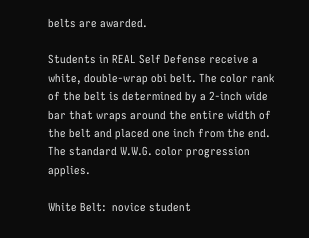belts are awarded.

Students in REAL Self Defense receive a white, double-wrap obi belt. The color rank of the belt is determined by a 2-inch wide bar that wraps around the entire width of the belt and placed one inch from the end. The standard W.W.G. color progression applies.

White Belt:  novice student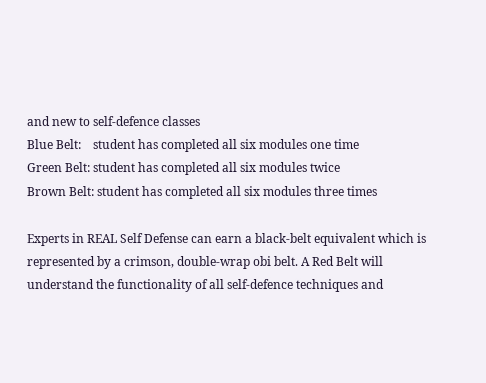and new to self-defence classes
Blue Belt:    student has completed all six modules one time
Green Belt: student has completed all six modules twice
Brown Belt: student has completed all six modules three times

Experts in REAL Self Defense can earn a black-belt equivalent which is represented by a crimson, double-wrap obi belt. A Red Belt will understand the functionality of all self-defence techniques and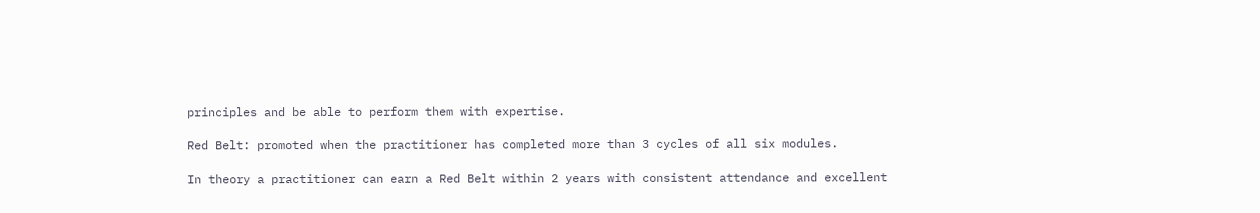principles and be able to perform them with expertise.

Red Belt: promoted when the practitioner has completed more than 3 cycles of all six modules.

In theory a practitioner can earn a Red Belt within 2 years with consistent attendance and excellent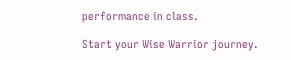performance in class.

Start your Wise Warrior journey.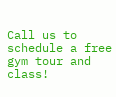Call us to schedule a free gym tour and class!